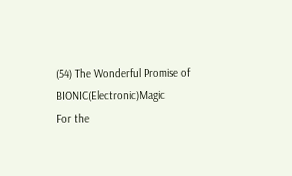(54) The Wonderful Promise of BIONIC(Electronic)Magic                        For the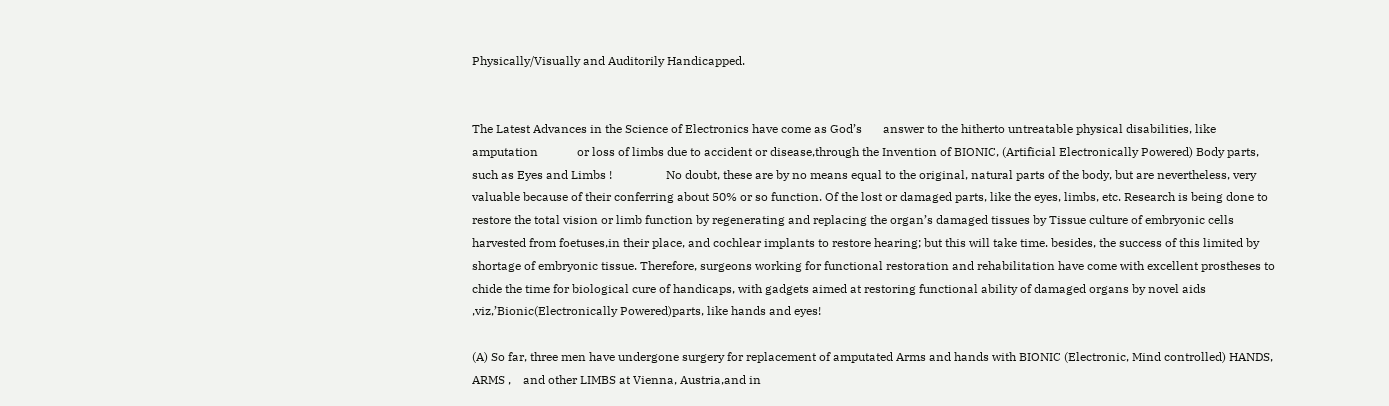Physically/Visually and Auditorily Handicapped.


The Latest Advances in the Science of Electronics have come as God’s       answer to the hitherto untreatable physical disabilities, like amputation             or loss of limbs due to accident or disease,through the Invention of BIONIC, (Artificial Electronically Powered) Body parts, such as Eyes and Limbs !                  No doubt, these are by no means equal to the original, natural parts of the body, but are nevertheless, very valuable because of their conferring about 50% or so function. Of the lost or damaged parts, like the eyes, limbs, etc. Research is being done to restore the total vision or limb function by regenerating and replacing the organ’s damaged tissues by Tissue culture of embryonic cells harvested from foetuses,in their place, and cochlear implants to restore hearing; but this will take time. besides, the success of this limited by shortage of embryonic tissue. Therefore, surgeons working for functional restoration and rehabilitation have come with excellent prostheses to chide the time for biological cure of handicaps, with gadgets aimed at restoring functional ability of damaged organs by novel aids ,viz,’Bionic(Electronically Powered)parts, like hands and eyes!

(A) So far, three men have undergone surgery for replacement of amputated Arms and hands with BIONIC (Electronic, Mind controlled) HANDS, ARMS ,    and other LIMBS at Vienna, Austria,and in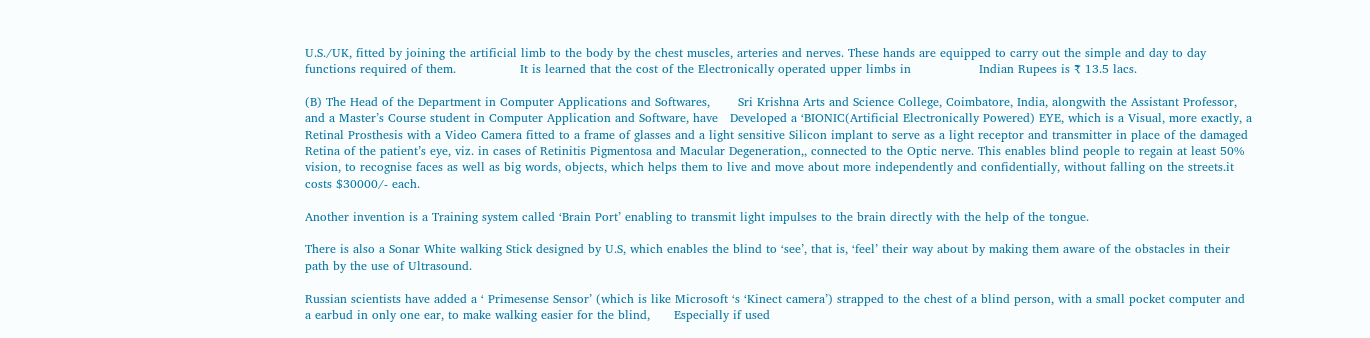U.S./UK, fitted by joining the artificial limb to the body by the chest muscles, arteries and nerves. These hands are equipped to carry out the simple and day to day functions required of them.                It is learned that the cost of the Electronically operated upper limbs in                 Indian Rupees is ₹ 13.5 lacs.

(B) The Head of the Department in Computer Applications and Softwares,       Sri Krishna Arts and Science College, Coimbatore, India, alongwith the Assistant Professor, and a Master’s Course student in Computer Application and Software, have   Developed a ‘BIONIC(Artificial Electronically Powered) EYE, which is a Visual, more exactly, a Retinal Prosthesis with a Video Camera fitted to a frame of glasses and a light sensitive Silicon implant to serve as a light receptor and transmitter in place of the damaged Retina of the patient’s eye, viz. in cases of Retinitis Pigmentosa and Macular Degeneration,, connected to the Optic nerve. This enables blind people to regain at least 50% vision, to recognise faces as well as big words, objects, which helps them to live and move about more independently and confidentially, without falling on the streets.it costs $30000/- each.

Another invention is a Training system called ‘Brain Port’ enabling to transmit light impulses to the brain directly with the help of the tongue.

There is also a Sonar White walking Stick designed by U.S, which enables the blind to ‘see’, that is, ‘feel’ their way about by making them aware of the obstacles in their path by the use of Ultrasound.

Russian scientists have added a ‘ Primesense Sensor’ (which is like Microsoft ‘s ‘Kinect camera’) strapped to the chest of a blind person, with a small pocket computer and a earbud in only one ear, to make walking easier for the blind,      Especially if used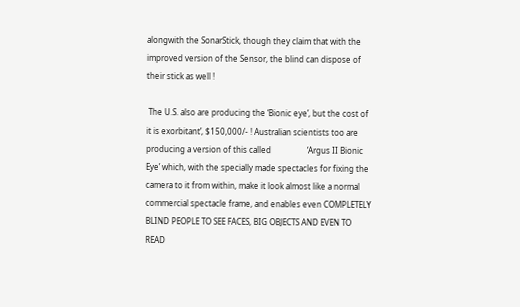alongwith the SonarStick, though they claim that with the improved version of the Sensor, the blind can dispose of their stick as well !

 The U.S. also are producing the ‘Bionic eye’, but the cost of it is exorbitant’, $150,000/- ! Australian scientists too are producing a version of this called                  ‘Argus II Bionic Eye’ which, with the specially made spectacles for fixing the camera to it from within, make it look almost like a normal commercial spectacle frame, and enables even COMPLETELY BLIND PEOPLE TO SEE FACES, BIG OBJECTS AND EVEN TO READ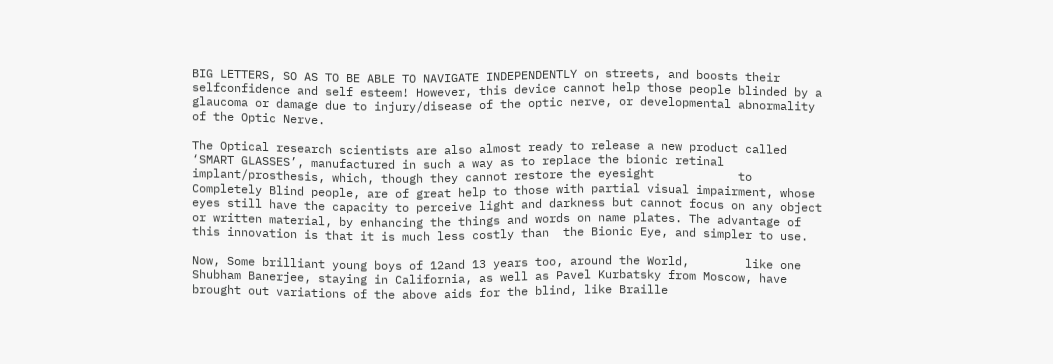BIG LETTERS, SO AS TO BE ABLE TO NAVIGATE INDEPENDENTLY on streets, and boosts their selfconfidence and self esteem! However, this device cannot help those people blinded by a glaucoma or damage due to injury/disease of the optic nerve, or developmental abnormality of the Optic Nerve.

The Optical research scientists are also almost ready to release a new product called ‘SMART GLASSES’, manufactured in such a way as to replace the bionic retinal implant/prosthesis, which, though they cannot restore the eyesight            to Completely Blind people, are of great help to those with partial visual impairment, whose eyes still have the capacity to perceive light and darkness but cannot focus on any object or written material, by enhancing the things and words on name plates. The advantage of this innovation is that it is much less costly than  the Bionic Eye, and simpler to use.

Now, Some brilliant young boys of 12and 13 years too, around the World,        like one Shubham Banerjee, staying in California, as well as Pavel Kurbatsky from Moscow, have brought out variations of the above aids for the blind, like Braille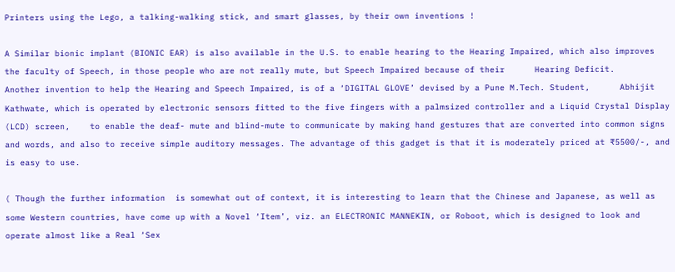Printers using the Lego, a talking-walking stick, and smart glasses, by their own inventions !

A Similar bionic implant (BIONIC EAR) is also available in the U.S. to enable hearing to the Hearing Impaired, which also improves the faculty of Speech, in those people who are not really mute, but Speech Impaired because of their      Hearing Deficit.
Another invention to help the Hearing and Speech Impaired, is of a ‘DIGITAL GLOVE’ devised by a Pune M.Tech. Student,      Abhijit Kathwate, which is operated by electronic sensors fitted to the five fingers with a palmsized controller and a Liquid Crystal Display (LCD) screen,    to enable the deaf- mute and blind-mute to communicate by making hand gestures that are converted into common signs and words, and also to receive simple auditory messages. The advantage of this gadget is that it is moderately priced at ₹5500/-, and is easy to use.

( Though the further information  is somewhat out of context, it is interesting to learn that the Chinese and Japanese, as well as some Western countries, have come up with a Novel ‘Item’, viz. an ELECTRONIC MANNEKIN, or Roboot, which is designed to look and operate almost like a Real ‘Sex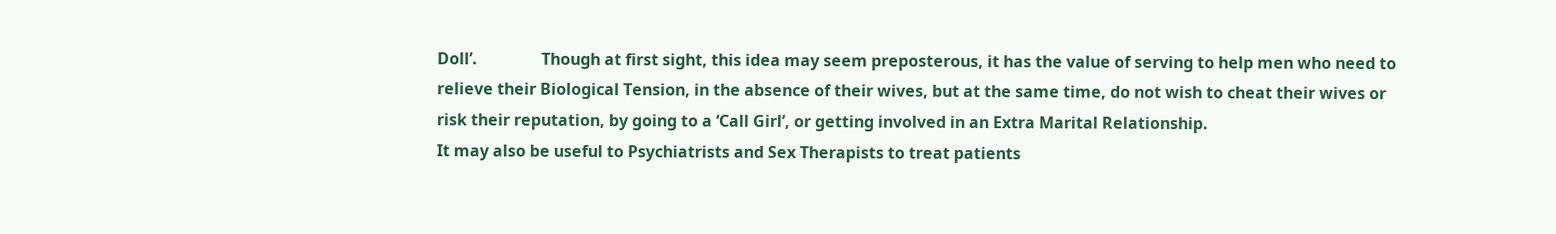Doll’.                Though at first sight, this idea may seem preposterous, it has the value of serving to help men who need to relieve their Biological Tension, in the absence of their wives, but at the same time, do not wish to cheat their wives or risk their reputation, by going to a ‘Call Girl’, or getting involved in an Extra Marital Relationship.                                                                                                       It may also be useful to Psychiatrists and Sex Therapists to treat patients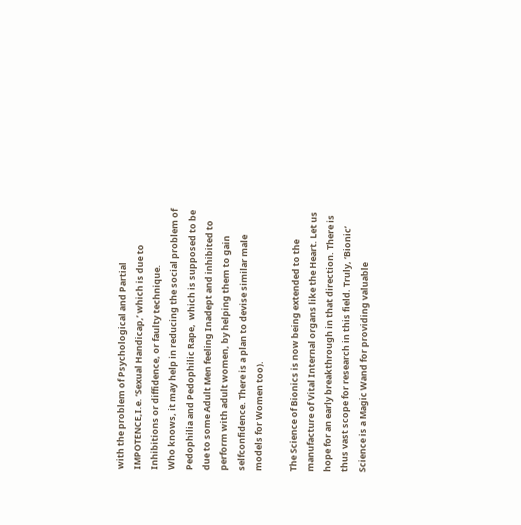with the problem of Psychological and Partial IMPOTENCE,I.e. ‘Sexual Handicap,’ which is due to Inhibitions or diffidence, or faulty technique.                                             Who knows, it may help in reducing the social problem of Pedophilia and Pedophilic Rape,  which is supposed to be due to some Adult Men feeling Inadept and inhibited to perform with adult women, by helping them to gain selfconfidence. There is a plan to devise similar male models for Women too).

The Science of Bionics is now being extended to the manufacture of Vital Internal organs like the Heart. Let us hope for an early breakthrough in that direction. There is thus vast scope for research in this field. Truly, ‘Bionic’ Science is a Magic Wand for providing valuable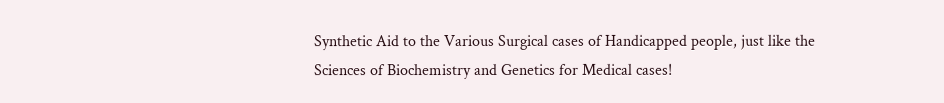Synthetic Aid to the Various Surgical cases of Handicapped people, just like the Sciences of Biochemistry and Genetics for Medical cases!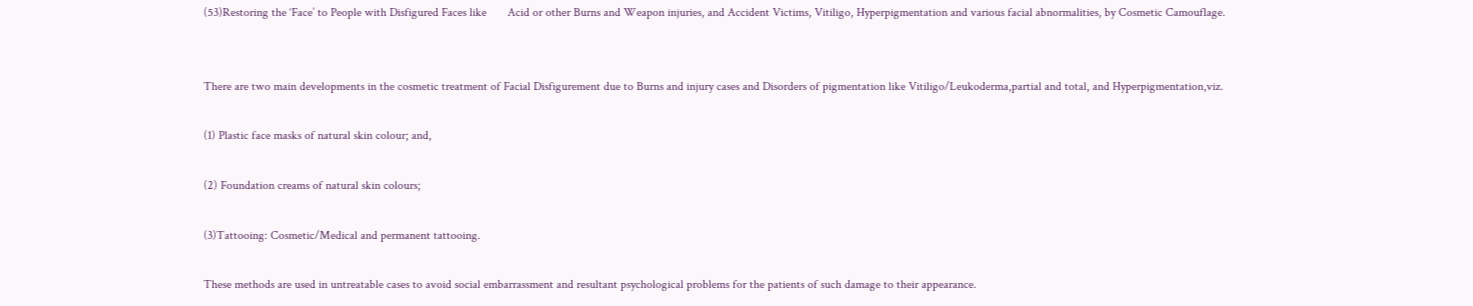(53)Restoring the ‘Face’ to People with Disfigured Faces like       Acid or other Burns and Weapon injuries, and Accident Victims, Vitiligo, Hyperpigmentation and various facial abnormalities, by Cosmetic Camouflage.


There are two main developments in the cosmetic treatment of Facial Disfigurement due to Burns and injury cases and Disorders of pigmentation like Vitiligo/Leukoderma,partial and total, and Hyperpigmentation,viz.

(1) Plastic face masks of natural skin colour; and,

(2) Foundation creams of natural skin colours;

(3)Tattooing: Cosmetic/Medical and permanent tattooing.

These methods are used in untreatable cases to avoid social embarrassment and resultant psychological problems for the patients of such damage to their appearance.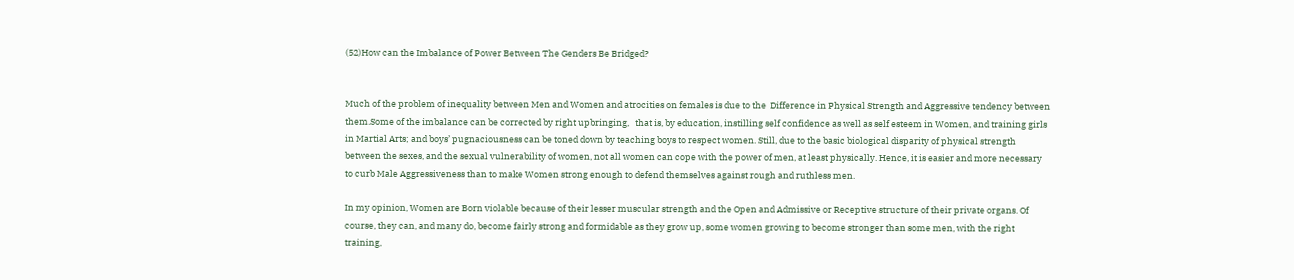(52)How can the Imbalance of Power Between The Genders Be Bridged?


Much of the problem of inequality between Men and Women and atrocities on females is due to the  Difference in Physical Strength and Aggressive tendency between them.Some of the imbalance can be corrected by right upbringing,   that is, by education, instilling self confidence as well as self esteem in Women, and training girls in Martial Arts; and boys’ pugnaciousness can be toned down by teaching boys to respect women. Still, due to the basic biological disparity of physical strength between the sexes, and the sexual vulnerability of women, not all women can cope with the power of men, at least physically. Hence, it is easier and more necessary to curb Male Aggressiveness than to make Women strong enough to defend themselves against rough and ruthless men.

In my opinion, Women are Born violable because of their lesser muscular strength and the Open and Admissive or Receptive structure of their private organs. Of course, they can, and many do, become fairly strong and formidable as they grow up, some women growing to become stronger than some men, with the right training,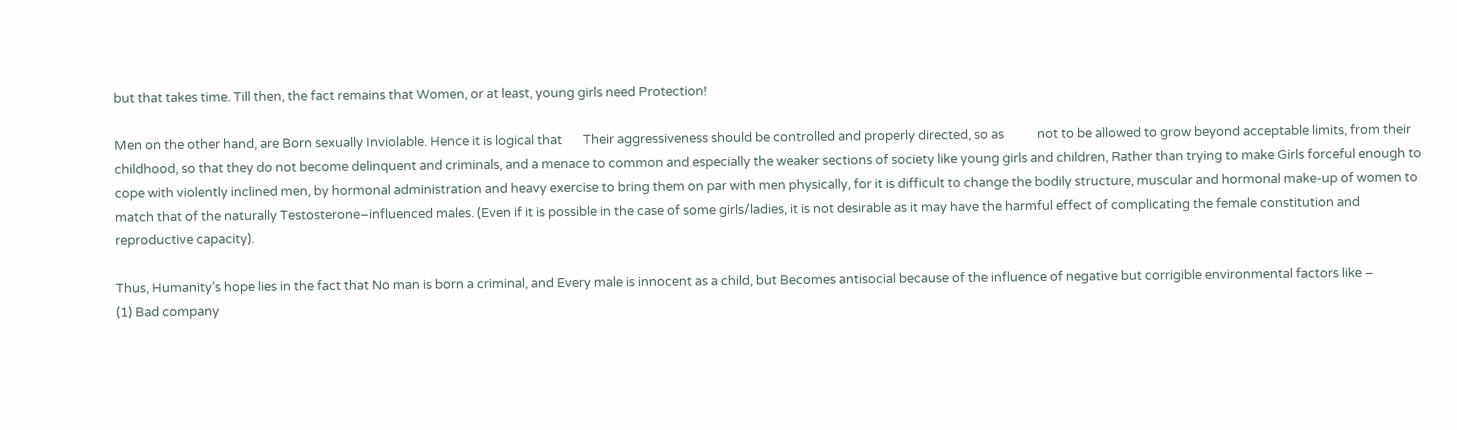but that takes time. Till then, the fact remains that Women, or at least, young girls need Protection!

Men on the other hand, are Born sexually Inviolable. Hence it is logical that       Their aggressiveness should be controlled and properly directed, so as           not to be allowed to grow beyond acceptable limits, from their childhood, so that they do not become delinquent and criminals, and a menace to common and especially the weaker sections of society like young girls and children, Rather than trying to make Girls forceful enough to cope with violently inclined men, by hormonal administration and heavy exercise to bring them on par with men physically, for it is difficult to change the bodily structure, muscular and hormonal make-up of women to match that of the naturally Testosterone–influenced males. (Even if it is possible in the case of some girls/ladies, it is not desirable as it may have the harmful effect of complicating the female constitution and reproductive capacity).

Thus, Humanity’s hope lies in the fact that No man is born a criminal, and Every male is innocent as a child, but Becomes antisocial because of the influence of negative but corrigible environmental factors like –                                                                                                          (1) Bad company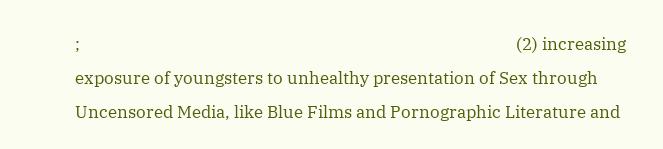;                                                                                                             (2) increasing exposure of youngsters to unhealthy presentation of Sex through Uncensored Media, like Blue Films and Pornographic Literature and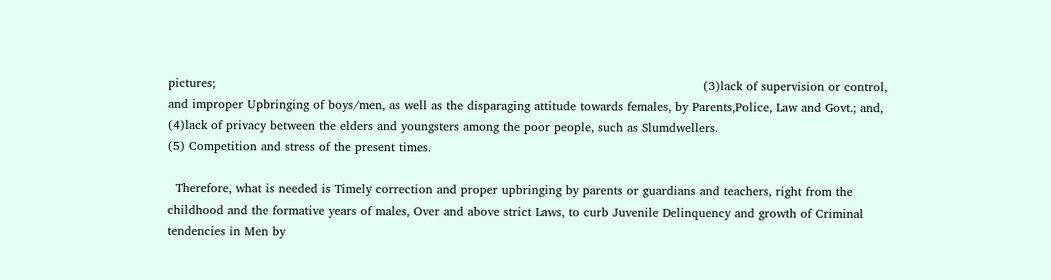pictures;                                                                                                                          (3)lack of supervision or control, and improper Upbringing of boys/men, as well as the disparaging attitude towards females, by Parents,Police, Law and Govt.; and,                                                                                                                               (4)lack of privacy between the elders and youngsters among the poor people, such as Slumdwellers.                                                                                                         (5) Competition and stress of the present times.

  Therefore, what is needed is Timely correction and proper upbringing by parents or guardians and teachers, right from the childhood and the formative years of males, Over and above strict Laws, to curb Juvenile Delinquency and growth of Criminal tendencies in Men by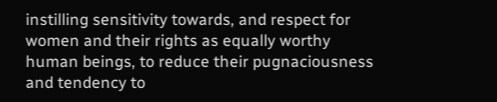instilling sensitivity towards, and respect for women and their rights as equally worthy human beings, to reduce their pugnaciousness and tendency to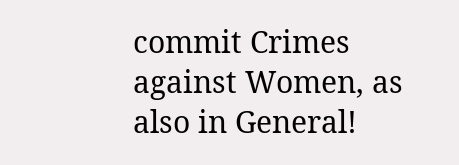commit Crimes against Women, as also in General!